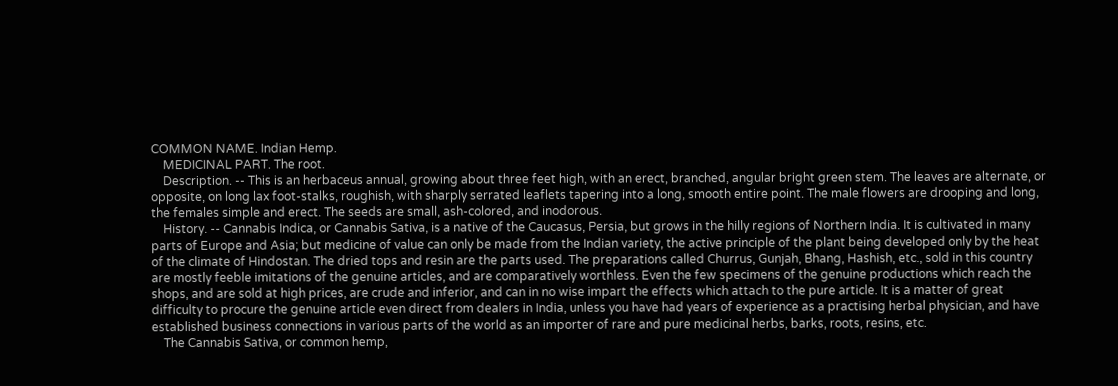COMMON NAME. Indian Hemp.
    MEDICINAL PART. The root.
    Description. -- This is an herbaceus annual, growing about three feet high, with an erect, branched, angular bright green stem. The leaves are alternate, or opposite, on long lax foot-stalks, roughish, with sharply serrated leaflets tapering into a long, smooth entire point. The male flowers are drooping and long, the females simple and erect. The seeds are small, ash-colored, and inodorous.
    History. -- Cannabis Indica, or Cannabis Sativa, is a native of the Caucasus, Persia, but grows in the hilly regions of Northern India. It is cultivated in many parts of Europe and Asia; but medicine of value can only be made from the Indian variety, the active principle of the plant being developed only by the heat of the climate of Hindostan. The dried tops and resin are the parts used. The preparations called Churrus, Gunjah, Bhang, Hashish, etc., sold in this country are mostly feeble imitations of the genuine articles, and are comparatively worthless. Even the few specimens of the genuine productions which reach the shops, and are sold at high prices, are crude and inferior, and can in no wise impart the effects which attach to the pure article. It is a matter of great difficulty to procure the genuine article even direct from dealers in India, unless you have had years of experience as a practising herbal physician, and have established business connections in various parts of the world as an importer of rare and pure medicinal herbs, barks, roots, resins, etc.
    The Cannabis Sativa, or common hemp,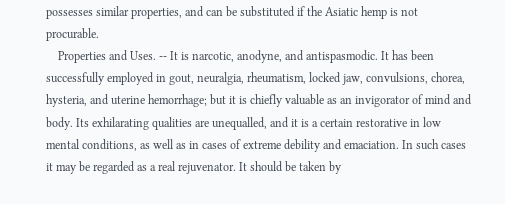possesses similar properties, and can be substituted if the Asiatic hemp is not procurable.
    Properties and Uses. -- It is narcotic, anodyne, and antispasmodic. It has been successfully employed in gout, neuralgia, rheumatism, locked jaw, convulsions, chorea, hysteria, and uterine hemorrhage; but it is chiefly valuable as an invigorator of mind and body. Its exhilarating qualities are unequalled, and it is a certain restorative in low mental conditions, as well as in cases of extreme debility and emaciation. In such cases it may be regarded as a real rejuvenator. It should be taken by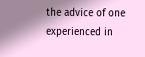the advice of one experienced in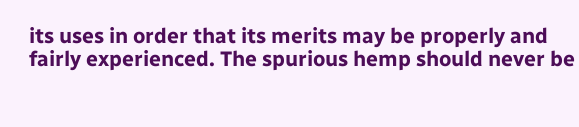its uses in order that its merits may be properly and fairly experienced. The spurious hemp should never be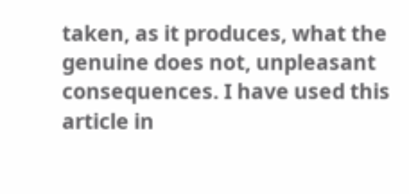taken, as it produces, what the genuine does not, unpleasant consequences. I have used this article in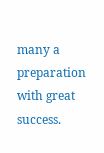many a preparation with great success.